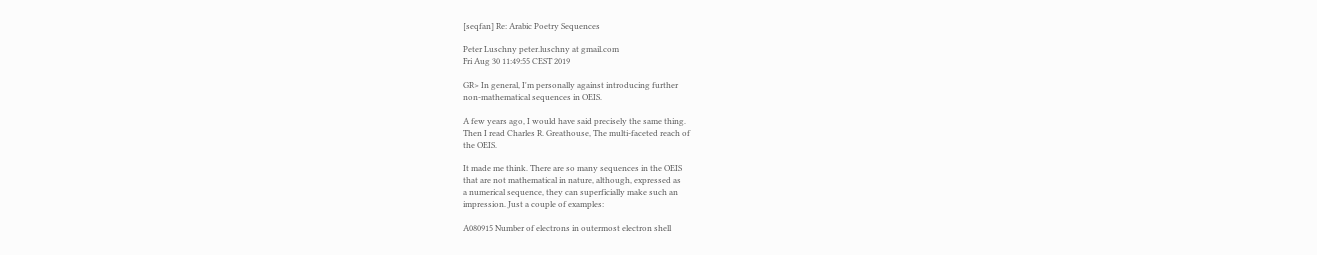[seqfan] Re: Arabic Poetry Sequences

Peter Luschny peter.luschny at gmail.com
Fri Aug 30 11:49:55 CEST 2019

GR> In general, I'm personally against introducing further
non-mathematical sequences in OEIS.

A few years ago, I would have said precisely the same thing.
Then I read Charles R. Greathouse, The multi-faceted reach of
the OEIS.

It made me think. There are so many sequences in the OEIS
that are not mathematical in nature, although, expressed as
a numerical sequence, they can superficially make such an
impression. Just a couple of examples:

A080915 Number of electrons in outermost electron shell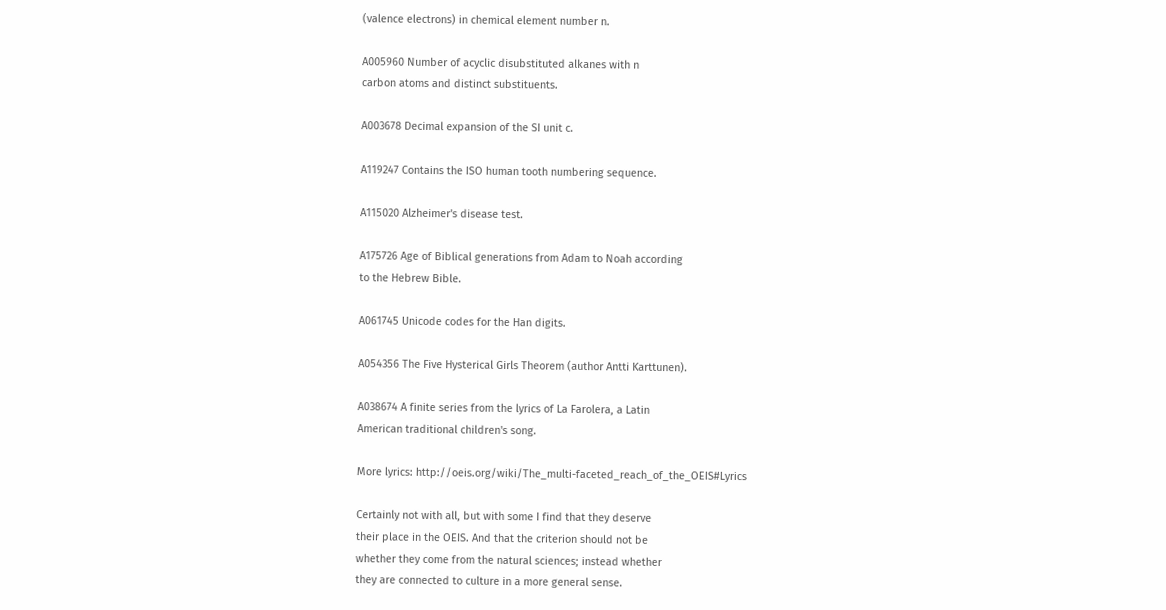(valence electrons) in chemical element number n.

A005960 Number of acyclic disubstituted alkanes with n
carbon atoms and distinct substituents.

A003678 Decimal expansion of the SI unit c.

A119247 Contains the ISO human tooth numbering sequence.

A115020 Alzheimer's disease test.

A175726 Age of Biblical generations from Adam to Noah according
to the Hebrew Bible.

A061745 Unicode codes for the Han digits.

A054356 The Five Hysterical Girls Theorem (author Antti Karttunen).

A038674 A finite series from the lyrics of La Farolera, a Latin
American traditional children's song.

More lyrics: http://oeis.org/wiki/The_multi-faceted_reach_of_the_OEIS#Lyrics

Certainly not with all, but with some I find that they deserve
their place in the OEIS. And that the criterion should not be
whether they come from the natural sciences; instead whether
they are connected to culture in a more general sense.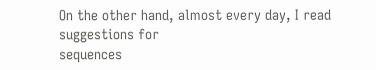On the other hand, almost every day, I read suggestions for
sequences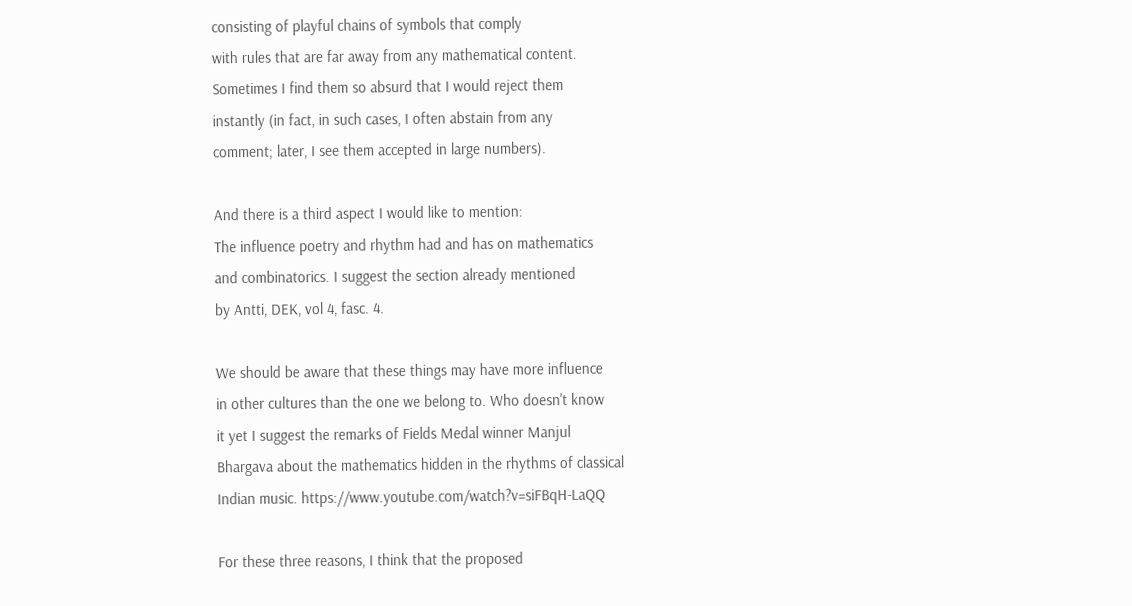consisting of playful chains of symbols that comply
with rules that are far away from any mathematical content.
Sometimes I find them so absurd that I would reject them
instantly (in fact, in such cases, I often abstain from any
comment; later, I see them accepted in large numbers).

And there is a third aspect I would like to mention:
The influence poetry and rhythm had and has on mathematics
and combinatorics. I suggest the section already mentioned
by Antti, DEK, vol 4, fasc. 4.

We should be aware that these things may have more influence
in other cultures than the one we belong to. Who doesn't know
it yet I suggest the remarks of Fields Medal winner Manjul
Bhargava about the mathematics hidden in the rhythms of classical
Indian music. https://www.youtube.com/watch?v=siFBqH-LaQQ

For these three reasons, I think that the proposed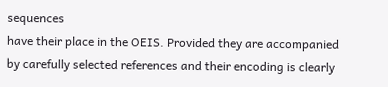sequences
have their place in the OEIS. Provided they are accompanied
by carefully selected references and their encoding is clearly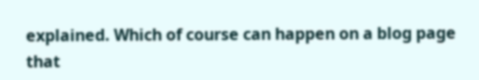explained. Which of course can happen on a blog page that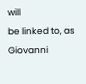will
be linked to, as Giovanni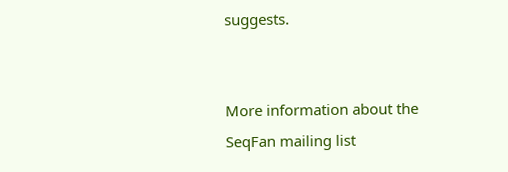suggests.


More information about the SeqFan mailing list